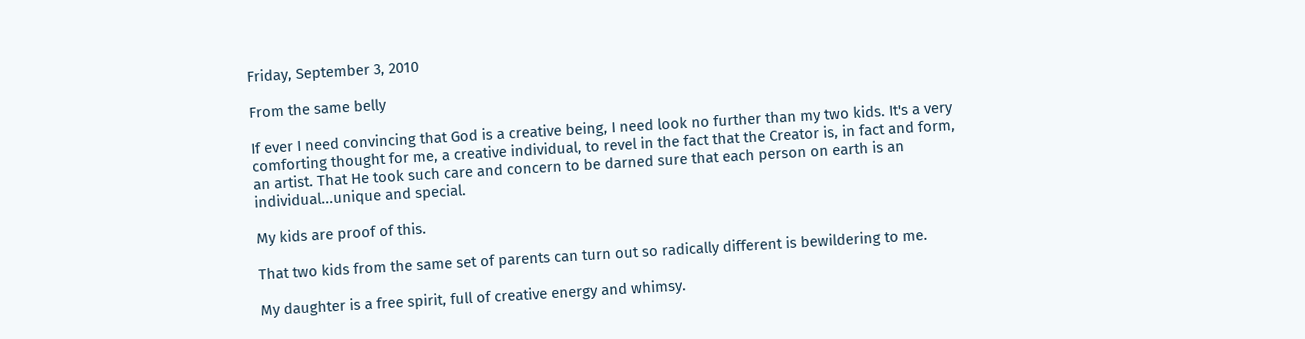Friday, September 3, 2010

From the same belly

If ever I need convincing that God is a creative being, I need look no further than my two kids. It's a very comforting thought for me, a creative individual, to revel in the fact that the Creator is, in fact and form, an artist. That He took such care and concern to be darned sure that each person on earth is an individual...unique and special.

My kids are proof of this.

That two kids from the same set of parents can turn out so radically different is bewildering to me.

My daughter is a free spirit, full of creative energy and whimsy.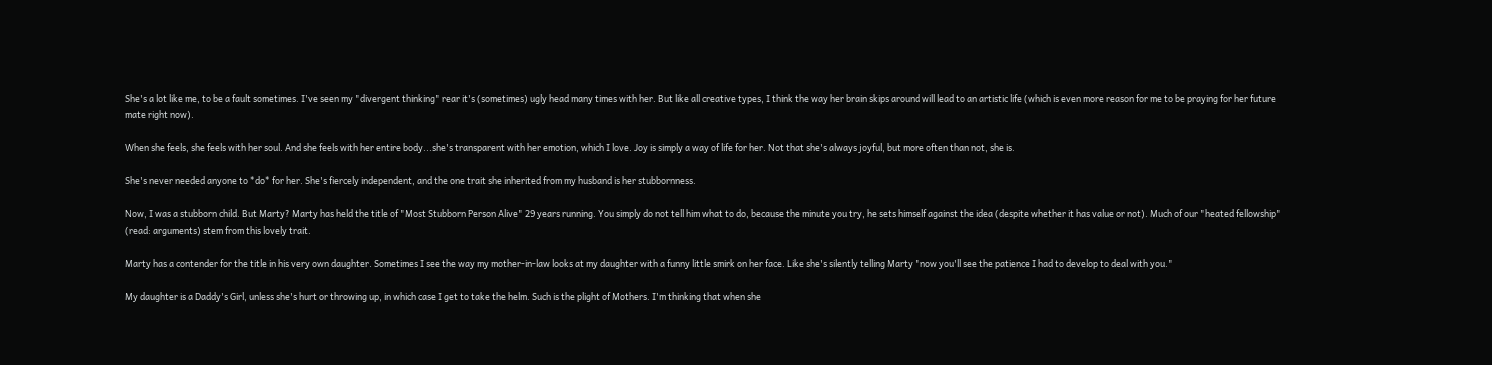She's a lot like me, to be a fault sometimes. I've seen my "divergent thinking" rear it's (sometimes) ugly head many times with her. But like all creative types, I think the way her brain skips around will lead to an artistic life (which is even more reason for me to be praying for her future mate right now).

When she feels, she feels with her soul. And she feels with her entire body...she's transparent with her emotion, which I love. Joy is simply a way of life for her. Not that she's always joyful, but more often than not, she is.

She's never needed anyone to *do* for her. She's fiercely independent, and the one trait she inherited from my husband is her stubbornness.

Now, I was a stubborn child. But Marty? Marty has held the title of "Most Stubborn Person Alive" 29 years running. You simply do not tell him what to do, because the minute you try, he sets himself against the idea (despite whether it has value or not). Much of our "heated fellowship" (read: arguments) stem from this lovely trait.

Marty has a contender for the title in his very own daughter. Sometimes I see the way my mother-in-law looks at my daughter with a funny little smirk on her face. Like she's silently telling Marty "now you'll see the patience I had to develop to deal with you."

My daughter is a Daddy's Girl, unless she's hurt or throwing up, in which case I get to take the helm. Such is the plight of Mothers. I'm thinking that when she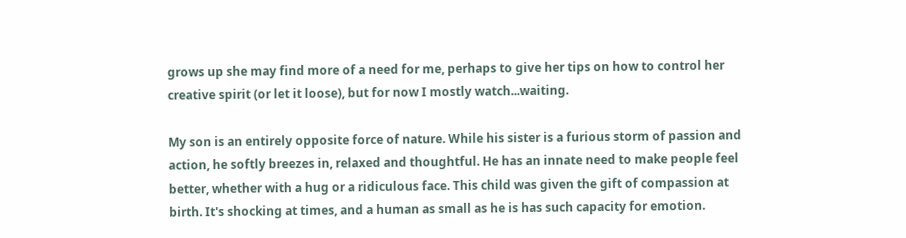grows up she may find more of a need for me, perhaps to give her tips on how to control her creative spirit (or let it loose), but for now I mostly watch...waiting.

My son is an entirely opposite force of nature. While his sister is a furious storm of passion and action, he softly breezes in, relaxed and thoughtful. He has an innate need to make people feel better, whether with a hug or a ridiculous face. This child was given the gift of compassion at birth. It's shocking at times, and a human as small as he is has such capacity for emotion.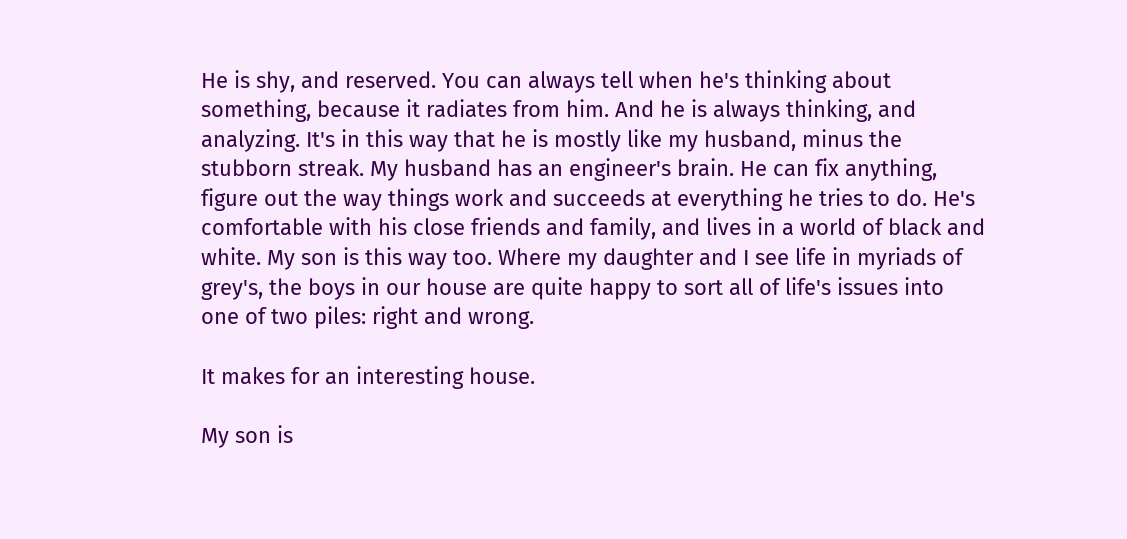He is shy, and reserved. You can always tell when he's thinking about something, because it radiates from him. And he is always thinking, and analyzing. It's in this way that he is mostly like my husband, minus the stubborn streak. My husband has an engineer's brain. He can fix anything, figure out the way things work and succeeds at everything he tries to do. He's comfortable with his close friends and family, and lives in a world of black and white. My son is this way too. Where my daughter and I see life in myriads of grey's, the boys in our house are quite happy to sort all of life's issues into one of two piles: right and wrong.

It makes for an interesting house.

My son is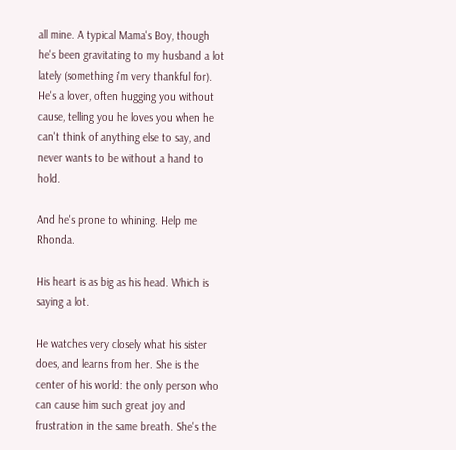all mine. A typical Mama's Boy, though he's been gravitating to my husband a lot lately (something i'm very thankful for). He's a lover, often hugging you without cause, telling you he loves you when he can't think of anything else to say, and never wants to be without a hand to hold.

And he's prone to whining. Help me Rhonda.

His heart is as big as his head. Which is saying a lot.

He watches very closely what his sister does, and learns from her. She is the center of his world: the only person who can cause him such great joy and frustration in the same breath. She's the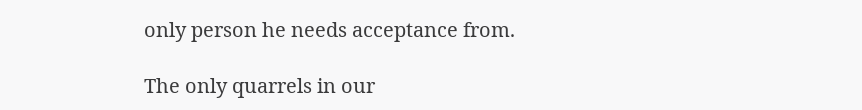only person he needs acceptance from.

The only quarrels in our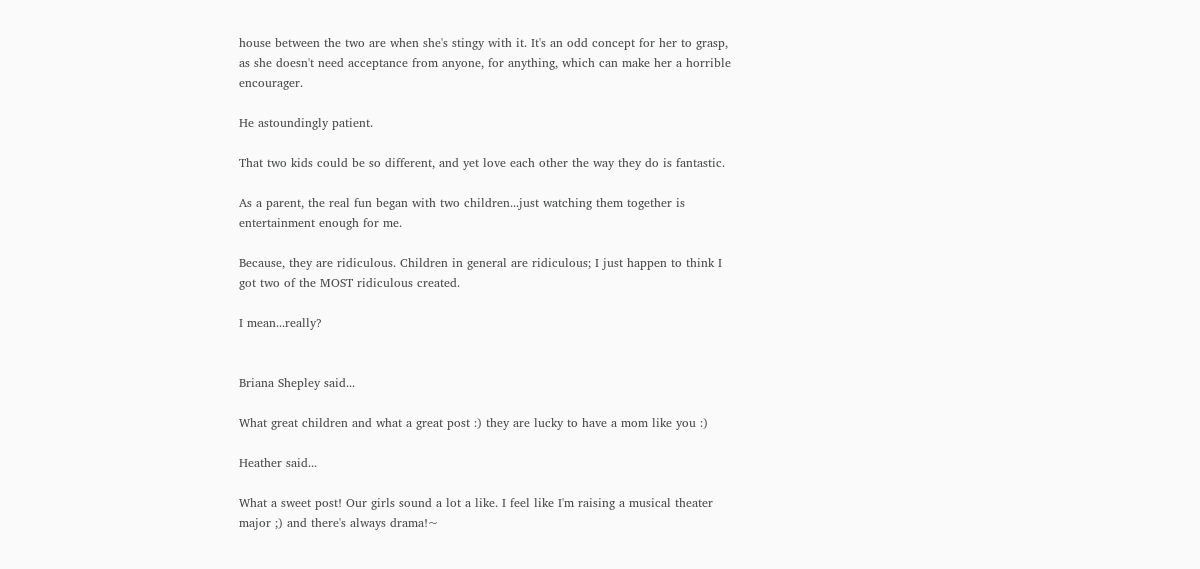house between the two are when she's stingy with it. It's an odd concept for her to grasp, as she doesn't need acceptance from anyone, for anything, which can make her a horrible encourager.

He astoundingly patient.

That two kids could be so different, and yet love each other the way they do is fantastic.

As a parent, the real fun began with two children...just watching them together is entertainment enough for me.

Because, they are ridiculous. Children in general are ridiculous; I just happen to think I got two of the MOST ridiculous created.

I mean...really?


Briana Shepley said...

What great children and what a great post :) they are lucky to have a mom like you :)

Heather said...

What a sweet post! Our girls sound a lot a like. I feel like I'm raising a musical theater major ;) and there's always drama!~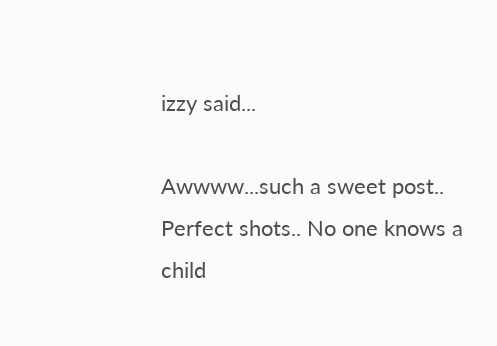izzy said...

Awwww...such a sweet post.. Perfect shots.. No one knows a child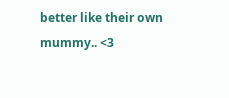better like their own mummy.. <3